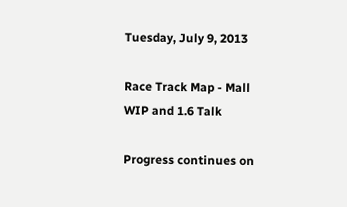Tuesday, July 9, 2013

Race Track Map - Mall WIP and 1.6 Talk

Progress continues on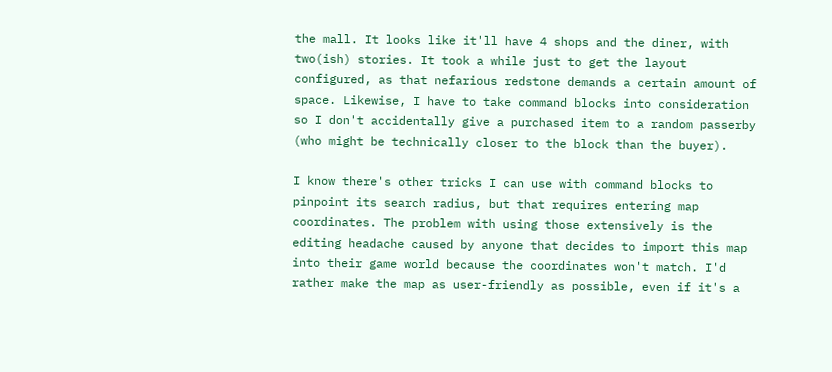the mall. It looks like it'll have 4 shops and the diner, with two(ish) stories. It took a while just to get the layout configured, as that nefarious redstone demands a certain amount of space. Likewise, I have to take command blocks into consideration so I don't accidentally give a purchased item to a random passerby (who might be technically closer to the block than the buyer).

I know there's other tricks I can use with command blocks to pinpoint its search radius, but that requires entering map coordinates. The problem with using those extensively is the editing headache caused by anyone that decides to import this map into their game world because the coordinates won't match. I'd rather make the map as user-friendly as possible, even if it's a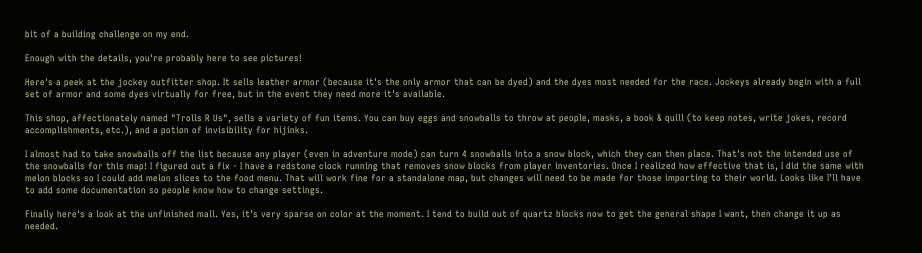bit of a building challenge on my end.

Enough with the details, you're probably here to see pictures!

Here's a peek at the jockey outfitter shop. It sells leather armor (because it's the only armor that can be dyed) and the dyes most needed for the race. Jockeys already begin with a full set of armor and some dyes virtually for free, but in the event they need more it's available.

This shop, affectionately named "Trolls R Us", sells a variety of fun items. You can buy eggs and snowballs to throw at people, masks, a book & quill (to keep notes, write jokes, record accomplishments, etc.), and a potion of invisibility for hijinks.

I almost had to take snowballs off the list because any player (even in adventure mode) can turn 4 snowballs into a snow block, which they can then place. That's not the intended use of the snowballs for this map! I figured out a fix - I have a redstone clock running that removes snow blocks from player inventories. Once I realized how effective that is, I did the same with melon blocks so I could add melon slices to the food menu. That will work fine for a standalone map, but changes will need to be made for those importing to their world. Looks like I'll have to add some documentation so people know how to change settings.

Finally here's a look at the unfinished mall. Yes, it's very sparse on color at the moment. I tend to build out of quartz blocks now to get the general shape I want, then change it up as needed.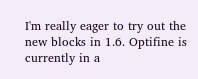I'm really eager to try out the new blocks in 1.6. Optifine is currently in a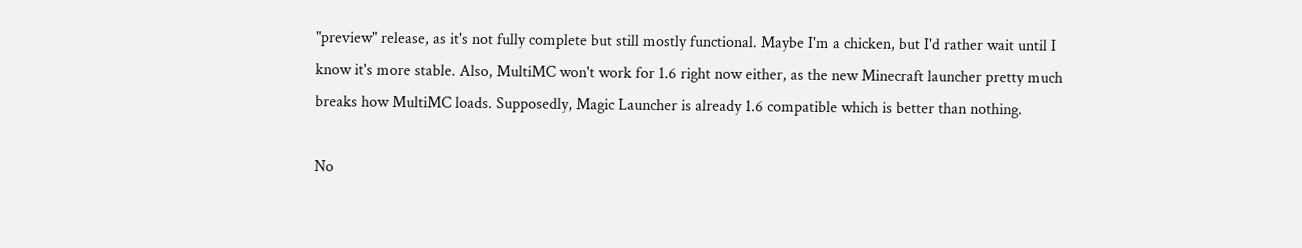"preview" release, as it's not fully complete but still mostly functional. Maybe I'm a chicken, but I'd rather wait until I know it's more stable. Also, MultiMC won't work for 1.6 right now either, as the new Minecraft launcher pretty much breaks how MultiMC loads. Supposedly, Magic Launcher is already 1.6 compatible which is better than nothing.

No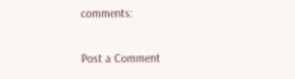comments:

Post a Comment